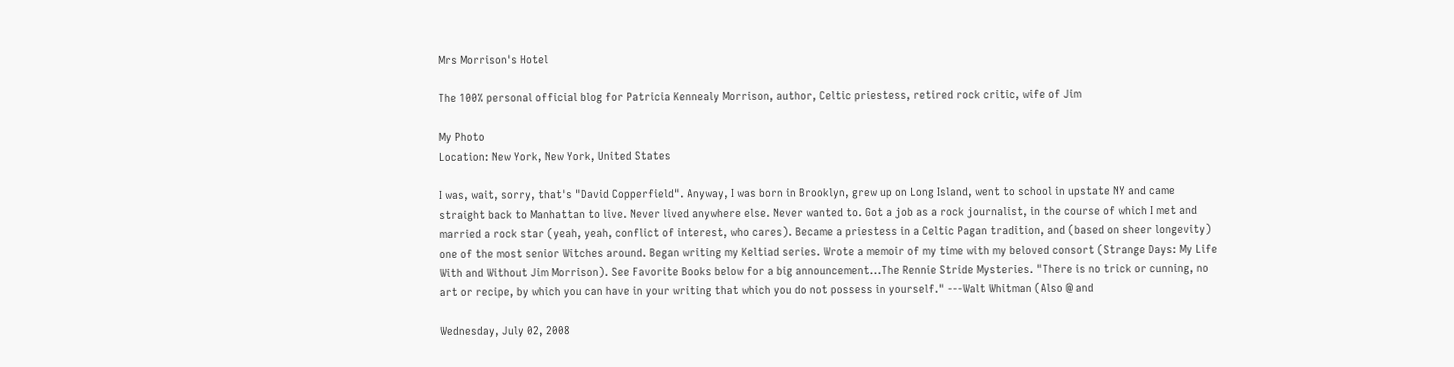Mrs Morrison's Hotel

The 100% personal official blog for Patricia Kennealy Morrison, author, Celtic priestess, retired rock critic, wife of Jim

My Photo
Location: New York, New York, United States

I was, wait, sorry, that's "David Copperfield". Anyway, I was born in Brooklyn, grew up on Long Island, went to school in upstate NY and came straight back to Manhattan to live. Never lived anywhere else. Never wanted to. Got a job as a rock journalist, in the course of which I met and married a rock star (yeah, yeah, conflict of interest, who cares). Became a priestess in a Celtic Pagan tradition, and (based on sheer longevity) one of the most senior Witches around. Began writing my Keltiad series. Wrote a memoir of my time with my beloved consort (Strange Days: My Life With and Without Jim Morrison). See Favorite Books below for a big announcement...The Rennie Stride Mysteries. "There is no trick or cunning, no art or recipe, by which you can have in your writing that which you do not possess in yourself." ---Walt Whitman (Also @ and

Wednesday, July 02, 2008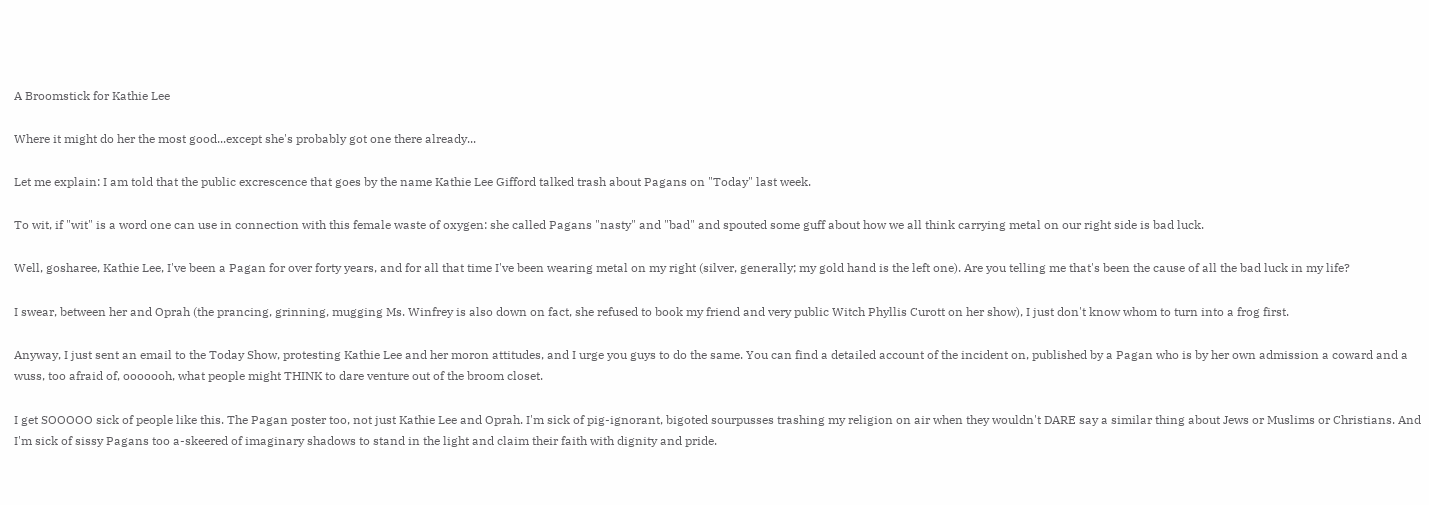A Broomstick for Kathie Lee

Where it might do her the most good...except she's probably got one there already...

Let me explain: I am told that the public excrescence that goes by the name Kathie Lee Gifford talked trash about Pagans on "Today" last week.

To wit, if "wit" is a word one can use in connection with this female waste of oxygen: she called Pagans "nasty" and "bad" and spouted some guff about how we all think carrying metal on our right side is bad luck.

Well, gosharee, Kathie Lee, I've been a Pagan for over forty years, and for all that time I've been wearing metal on my right (silver, generally; my gold hand is the left one). Are you telling me that's been the cause of all the bad luck in my life?

I swear, between her and Oprah (the prancing, grinning, mugging Ms. Winfrey is also down on fact, she refused to book my friend and very public Witch Phyllis Curott on her show), I just don't know whom to turn into a frog first.

Anyway, I just sent an email to the Today Show, protesting Kathie Lee and her moron attitudes, and I urge you guys to do the same. You can find a detailed account of the incident on, published by a Pagan who is by her own admission a coward and a wuss, too afraid of, ooooooh, what people might THINK to dare venture out of the broom closet.

I get SOOOOO sick of people like this. The Pagan poster too, not just Kathie Lee and Oprah. I'm sick of pig-ignorant, bigoted sourpusses trashing my religion on air when they wouldn't DARE say a similar thing about Jews or Muslims or Christians. And I'm sick of sissy Pagans too a-skeered of imaginary shadows to stand in the light and claim their faith with dignity and pride.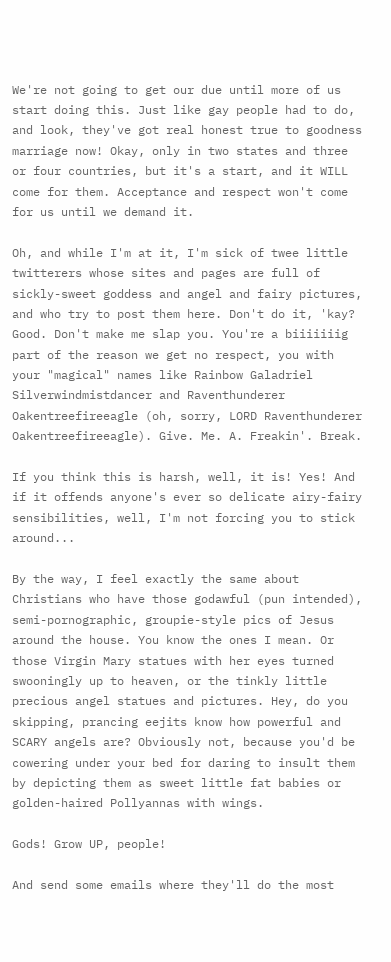We're not going to get our due until more of us start doing this. Just like gay people had to do, and look, they've got real honest true to goodness marriage now! Okay, only in two states and three or four countries, but it's a start, and it WILL come for them. Acceptance and respect won't come for us until we demand it.

Oh, and while I'm at it, I'm sick of twee little twitterers whose sites and pages are full of sickly-sweet goddess and angel and fairy pictures, and who try to post them here. Don't do it, 'kay? Good. Don't make me slap you. You're a biiiiiiig part of the reason we get no respect, you with your "magical" names like Rainbow Galadriel Silverwindmistdancer and Raventhunderer Oakentreefireeagle (oh, sorry, LORD Raventhunderer Oakentreefireeagle). Give. Me. A. Freakin'. Break.

If you think this is harsh, well, it is! Yes! And if it offends anyone's ever so delicate airy-fairy sensibilities, well, I'm not forcing you to stick around...

By the way, I feel exactly the same about Christians who have those godawful (pun intended), semi-pornographic, groupie-style pics of Jesus around the house. You know the ones I mean. Or those Virgin Mary statues with her eyes turned swooningly up to heaven, or the tinkly little precious angel statues and pictures. Hey, do you skipping, prancing eejits know how powerful and SCARY angels are? Obviously not, because you'd be cowering under your bed for daring to insult them by depicting them as sweet little fat babies or golden-haired Pollyannas with wings.

Gods! Grow UP, people!

And send some emails where they'll do the most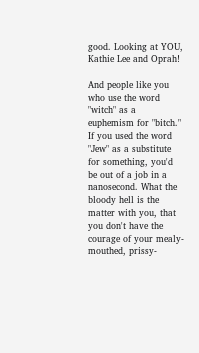good. Looking at YOU, Kathie Lee and Oprah!

And people like you who use the word "witch" as a euphemism for "bitch." If you used the word "Jew" as a substitute for something, you'd be out of a job in a nanosecond. What the bloody hell is the matter with you, that you don't have the courage of your mealy-mouthed, prissy-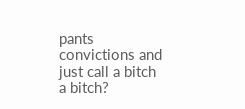pants convictions and just call a bitch a bitch?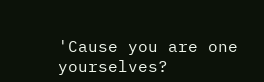'Cause you are one yourselves?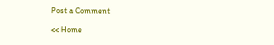Post a Comment

<< Home